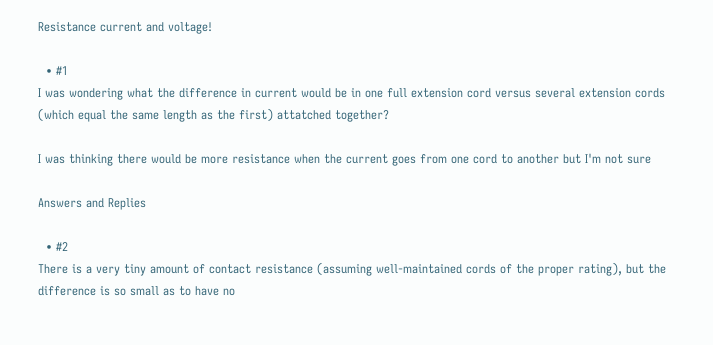Resistance current and voltage!

  • #1
I was wondering what the difference in current would be in one full extension cord versus several extension cords (which equal the same length as the first) attatched together?

I was thinking there would be more resistance when the current goes from one cord to another but I'm not sure

Answers and Replies

  • #2
There is a very tiny amount of contact resistance (assuming well-maintained cords of the proper rating), but the difference is so small as to have no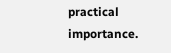practical importance.